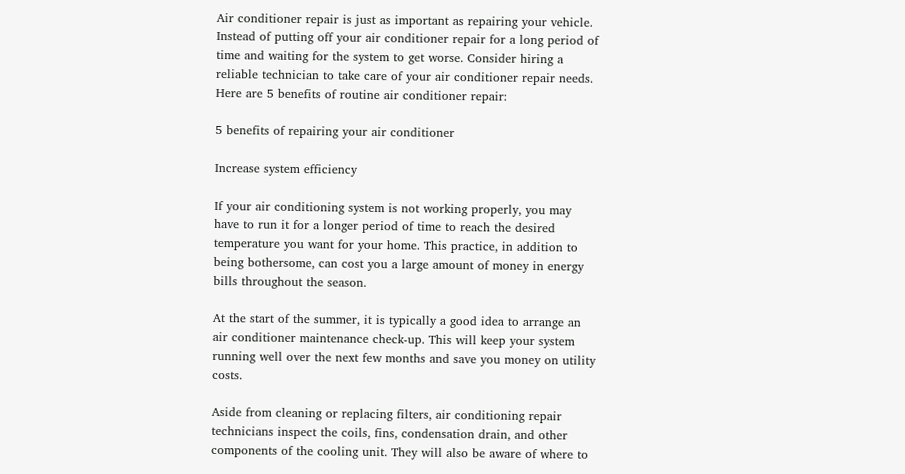Air conditioner repair is just as important as repairing your vehicle. Instead of putting off your air conditioner repair for a long period of time and waiting for the system to get worse. Consider hiring a reliable technician to take care of your air conditioner repair needs. Here are 5 benefits of routine air conditioner repair:

5 benefits of repairing your air conditioner

Increase system efficiency

If your air conditioning system is not working properly, you may have to run it for a longer period of time to reach the desired temperature you want for your home. This practice, in addition to being bothersome, can cost you a large amount of money in energy bills throughout the season.

At the start of the summer, it is typically a good idea to arrange an air conditioner maintenance check-up. This will keep your system running well over the next few months and save you money on utility costs.

Aside from cleaning or replacing filters, air conditioning repair technicians inspect the coils, fins, condensation drain, and other components of the cooling unit. They will also be aware of where to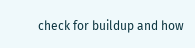check for buildup and how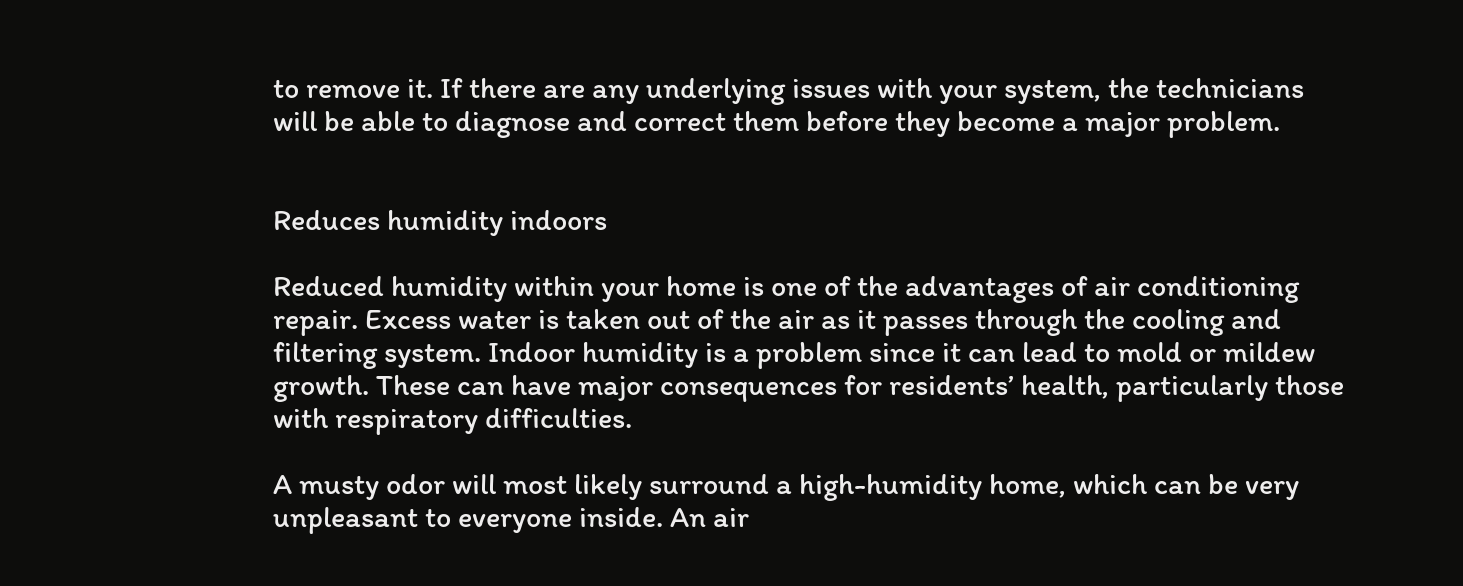to remove it. If there are any underlying issues with your system, the technicians will be able to diagnose and correct them before they become a major problem.


Reduces humidity indoors

Reduced humidity within your home is one of the advantages of air conditioning repair. Excess water is taken out of the air as it passes through the cooling and filtering system. Indoor humidity is a problem since it can lead to mold or mildew growth. These can have major consequences for residents’ health, particularly those with respiratory difficulties.

A musty odor will most likely surround a high-humidity home, which can be very unpleasant to everyone inside. An air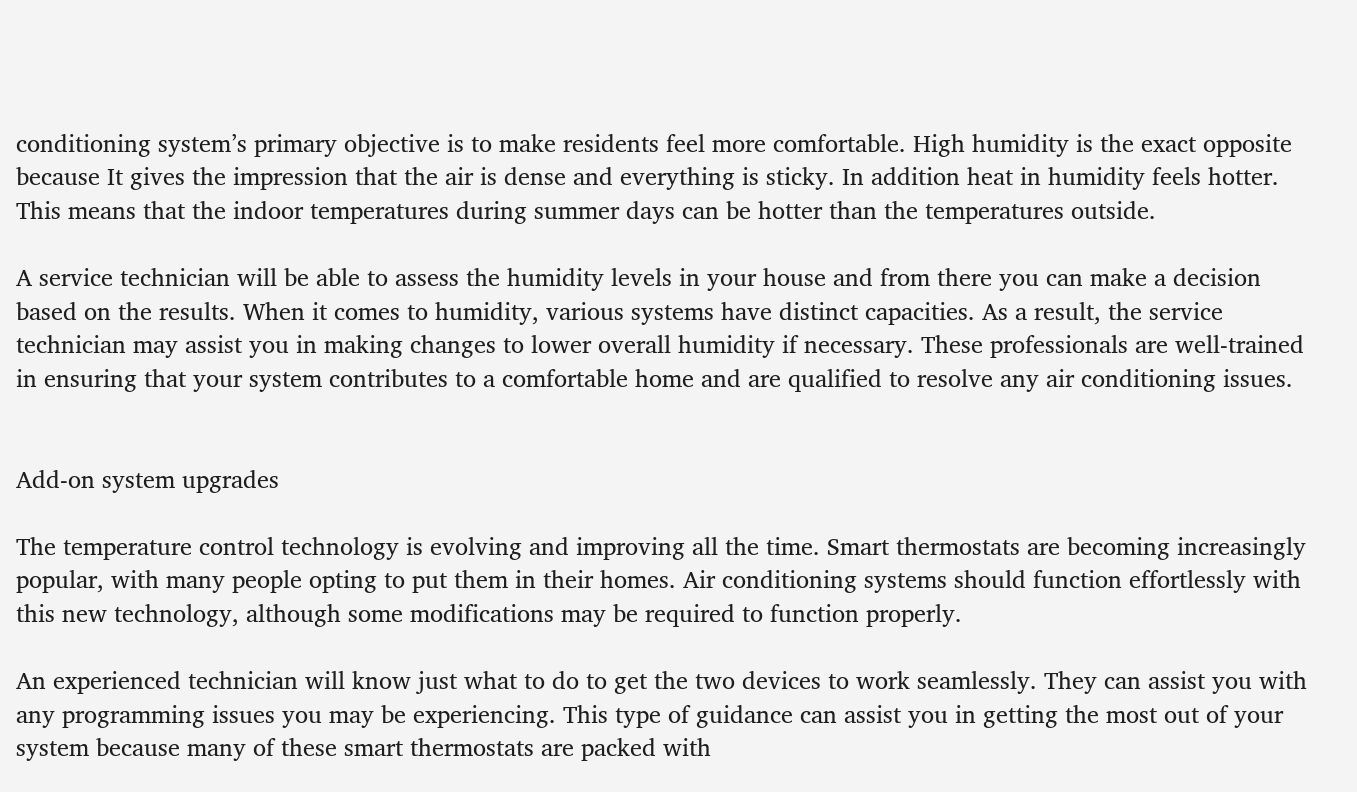conditioning system’s primary objective is to make residents feel more comfortable. High humidity is the exact opposite because It gives the impression that the air is dense and everything is sticky. In addition heat in humidity feels hotter. This means that the indoor temperatures during summer days can be hotter than the temperatures outside.

A service technician will be able to assess the humidity levels in your house and from there you can make a decision based on the results. When it comes to humidity, various systems have distinct capacities. As a result, the service technician may assist you in making changes to lower overall humidity if necessary. These professionals are well-trained in ensuring that your system contributes to a comfortable home and are qualified to resolve any air conditioning issues.


Add-on system upgrades

The temperature control technology is evolving and improving all the time. Smart thermostats are becoming increasingly popular, with many people opting to put them in their homes. Air conditioning systems should function effortlessly with this new technology, although some modifications may be required to function properly.

An experienced technician will know just what to do to get the two devices to work seamlessly. They can assist you with any programming issues you may be experiencing. This type of guidance can assist you in getting the most out of your system because many of these smart thermostats are packed with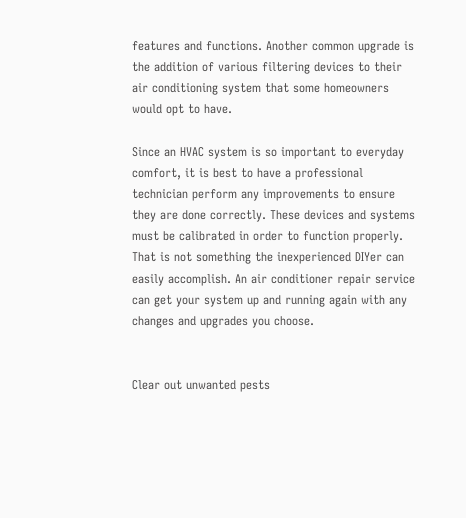features and functions. Another common upgrade is the addition of various filtering devices to their air conditioning system that some homeowners would opt to have.

Since an HVAC system is so important to everyday comfort, it is best to have a professional technician perform any improvements to ensure they are done correctly. These devices and systems must be calibrated in order to function properly. That is not something the inexperienced DIYer can easily accomplish. An air conditioner repair service can get your system up and running again with any changes and upgrades you choose.


Clear out unwanted pests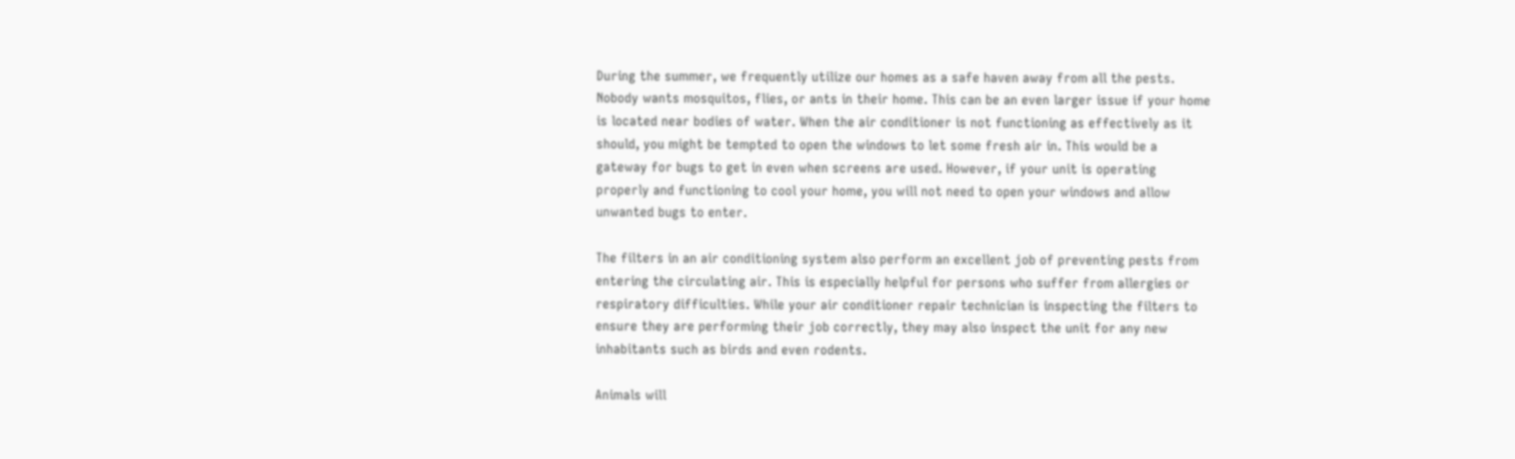During the summer, we frequently utilize our homes as a safe haven away from all the pests. Nobody wants mosquitos, flies, or ants in their home. This can be an even larger issue if your home is located near bodies of water. When the air conditioner is not functioning as effectively as it should, you might be tempted to open the windows to let some fresh air in. This would be a gateway for bugs to get in even when screens are used. However, if your unit is operating properly and functioning to cool your home, you will not need to open your windows and allow unwanted bugs to enter.

The filters in an air conditioning system also perform an excellent job of preventing pests from entering the circulating air. This is especially helpful for persons who suffer from allergies or respiratory difficulties. While your air conditioner repair technician is inspecting the filters to ensure they are performing their job correctly, they may also inspect the unit for any new inhabitants such as birds and even rodents.

Animals will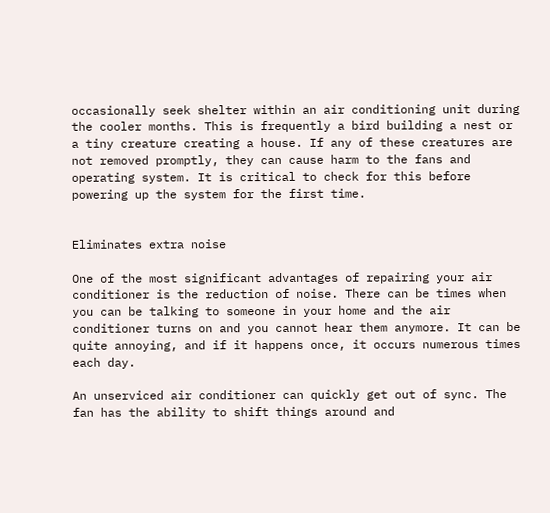occasionally seek shelter within an air conditioning unit during the cooler months. This is frequently a bird building a nest or a tiny creature creating a house. If any of these creatures are not removed promptly, they can cause harm to the fans and operating system. It is critical to check for this before powering up the system for the first time.


Eliminates extra noise

One of the most significant advantages of repairing your air conditioner is the reduction of noise. There can be times when you can be talking to someone in your home and the air conditioner turns on and you cannot hear them anymore. It can be quite annoying, and if it happens once, it occurs numerous times each day.

An unserviced air conditioner can quickly get out of sync. The fan has the ability to shift things around and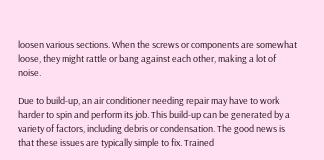loosen various sections. When the screws or components are somewhat loose, they might rattle or bang against each other, making a lot of noise.

Due to build-up, an air conditioner needing repair may have to work harder to spin and perform its job. This build-up can be generated by a variety of factors, including debris or condensation. The good news is that these issues are typically simple to fix. Trained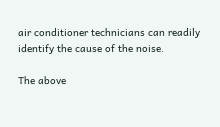air conditioner technicians can readily identify the cause of the noise.

The above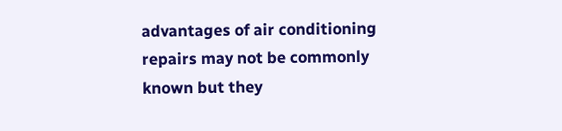advantages of air conditioning repairs may not be commonly known but they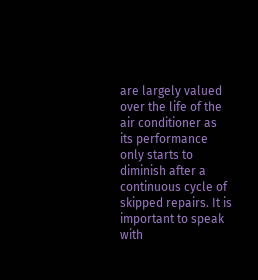are largely valued over the life of the air conditioner as its performance only starts to diminish after a continuous cycle of skipped repairs. It is important to speak with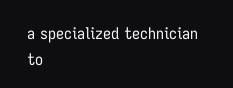a specialized technician to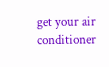get your air conditioner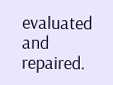evaluated and repaired.